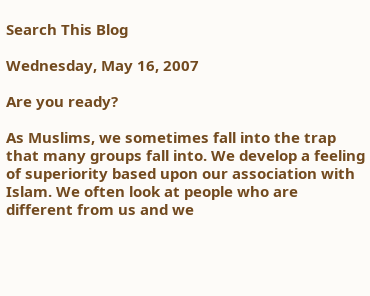Search This Blog

Wednesday, May 16, 2007

Are you ready?

As Muslims, we sometimes fall into the trap that many groups fall into. We develop a feeling of superiority based upon our association with Islam. We often look at people who are different from us and we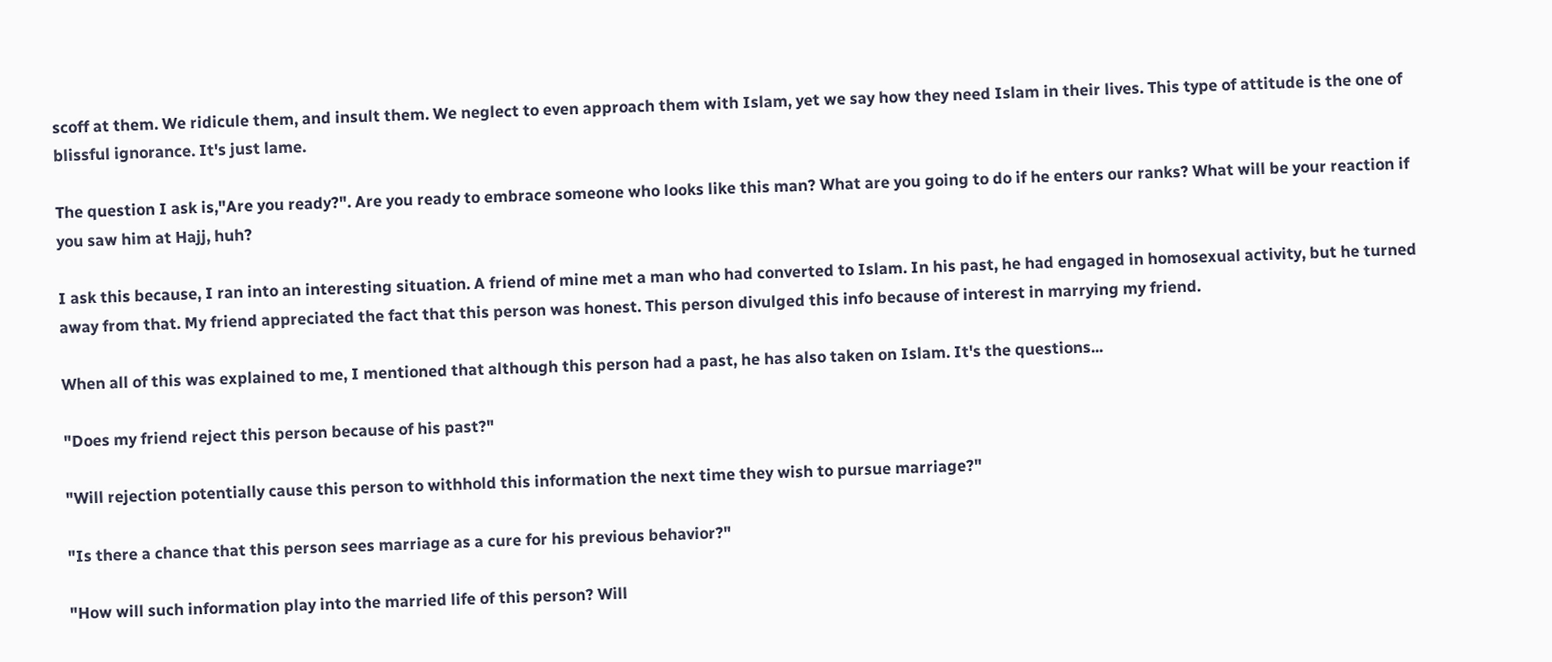scoff at them. We ridicule them, and insult them. We neglect to even approach them with Islam, yet we say how they need Islam in their lives. This type of attitude is the one of blissful ignorance. It's just lame.

The question I ask is,"Are you ready?". Are you ready to embrace someone who looks like this man? What are you going to do if he enters our ranks? What will be your reaction if you saw him at Hajj, huh?

I ask this because, I ran into an interesting situation. A friend of mine met a man who had converted to Islam. In his past, he had engaged in homosexual activity, but he turned away from that. My friend appreciated the fact that this person was honest. This person divulged this info because of interest in marrying my friend.

When all of this was explained to me, I mentioned that although this person had a past, he has also taken on Islam. It's the questions...

"Does my friend reject this person because of his past?"

"Will rejection potentially cause this person to withhold this information the next time they wish to pursue marriage?"

"Is there a chance that this person sees marriage as a cure for his previous behavior?"

"How will such information play into the married life of this person? Will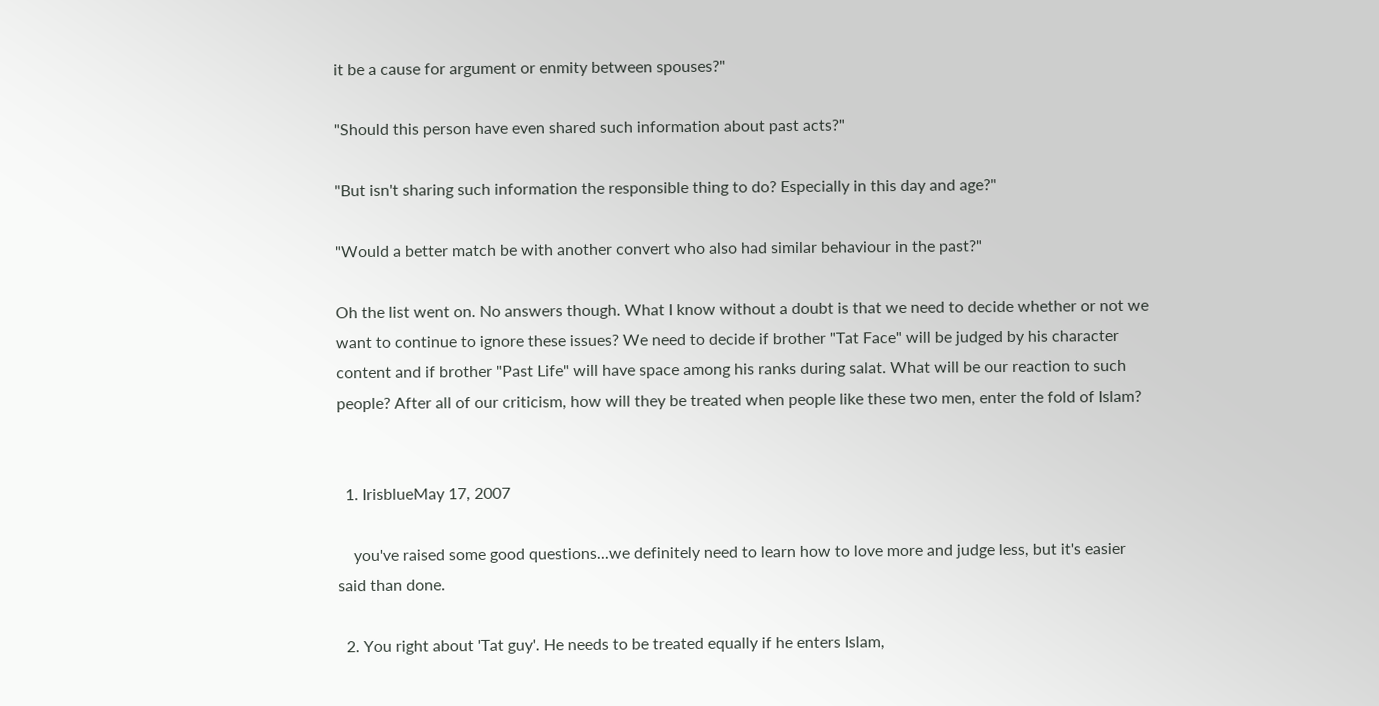it be a cause for argument or enmity between spouses?"

"Should this person have even shared such information about past acts?"

"But isn't sharing such information the responsible thing to do? Especially in this day and age?"

"Would a better match be with another convert who also had similar behaviour in the past?"

Oh the list went on. No answers though. What I know without a doubt is that we need to decide whether or not we want to continue to ignore these issues? We need to decide if brother "Tat Face" will be judged by his character content and if brother "Past Life" will have space among his ranks during salat. What will be our reaction to such people? After all of our criticism, how will they be treated when people like these two men, enter the fold of Islam?


  1. IrisblueMay 17, 2007

    you've raised some good questions...we definitely need to learn how to love more and judge less, but it's easier said than done.

  2. You right about 'Tat guy'. He needs to be treated equally if he enters Islam,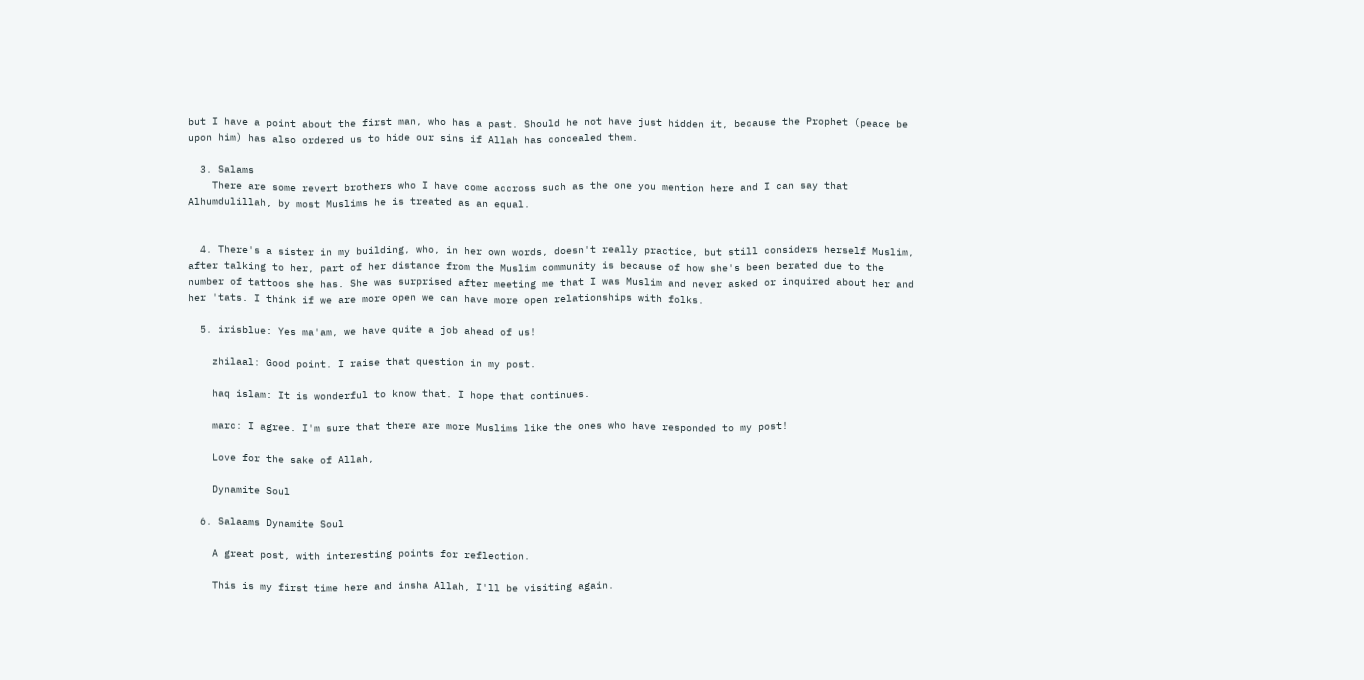but I have a point about the first man, who has a past. Should he not have just hidden it, because the Prophet (peace be upon him) has also ordered us to hide our sins if Allah has concealed them.

  3. Salams
    There are some revert brothers who I have come accross such as the one you mention here and I can say that Alhumdulillah, by most Muslims he is treated as an equal.


  4. There's a sister in my building, who, in her own words, doesn't really practice, but still considers herself Muslim, after talking to her, part of her distance from the Muslim community is because of how she's been berated due to the number of tattoos she has. She was surprised after meeting me that I was Muslim and never asked or inquired about her and her 'tats. I think if we are more open we can have more open relationships with folks.

  5. irisblue: Yes ma'am, we have quite a job ahead of us!

    zhilaal: Good point. I raise that question in my post.

    haq islam: It is wonderful to know that. I hope that continues.

    marc: I agree. I'm sure that there are more Muslims like the ones who have responded to my post!

    Love for the sake of Allah,

    Dynamite Soul

  6. Salaams Dynamite Soul

    A great post, with interesting points for reflection.

    This is my first time here and insha Allah, I'll be visiting again.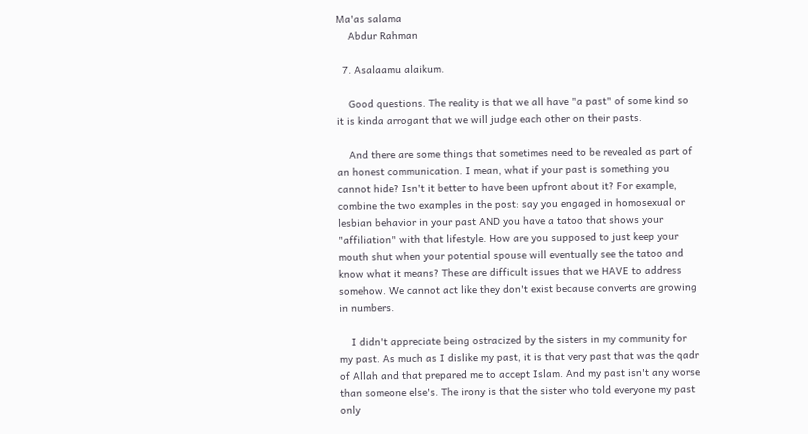Ma'as salama
    Abdur Rahman

  7. Asalaamu alaikum.

    Good questions. The reality is that we all have "a past" of some kind so it is kinda arrogant that we will judge each other on their pasts.

    And there are some things that sometimes need to be revealed as part of an honest communication. I mean, what if your past is something you cannot hide? Isn't it better to have been upfront about it? For example, combine the two examples in the post: say you engaged in homosexual or lesbian behavior in your past AND you have a tatoo that shows your "affiliation" with that lifestyle. How are you supposed to just keep your mouth shut when your potential spouse will eventually see the tatoo and know what it means? These are difficult issues that we HAVE to address somehow. We cannot act like they don't exist because converts are growing in numbers.

    I didn't appreciate being ostracized by the sisters in my community for my past. As much as I dislike my past, it is that very past that was the qadr of Allah and that prepared me to accept Islam. And my past isn't any worse than someone else's. The irony is that the sister who told everyone my past only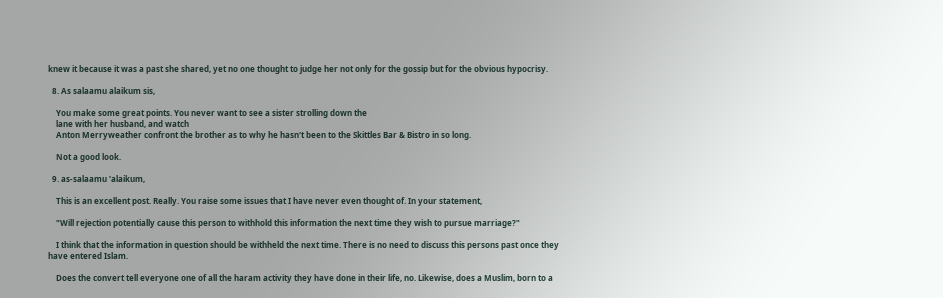knew it because it was a past she shared, yet no one thought to judge her not only for the gossip but for the obvious hypocrisy.

  8. As salaamu alaikum sis,

    You make some great points. You never want to see a sister strolling down the
    lane with her husband, and watch
    Anton Merryweather confront the brother as to why he hasn't been to the Skittles Bar & Bistro in so long.

    Not a good look.

  9. as-salaamu 'alaikum,

    This is an excellent post. Really. You raise some issues that I have never even thought of. In your statement,

    "Will rejection potentially cause this person to withhold this information the next time they wish to pursue marriage?"

    I think that the information in question should be withheld the next time. There is no need to discuss this persons past once they have entered Islam.

    Does the convert tell everyone one of all the haram activity they have done in their life, no. Likewise, does a Muslim, born to a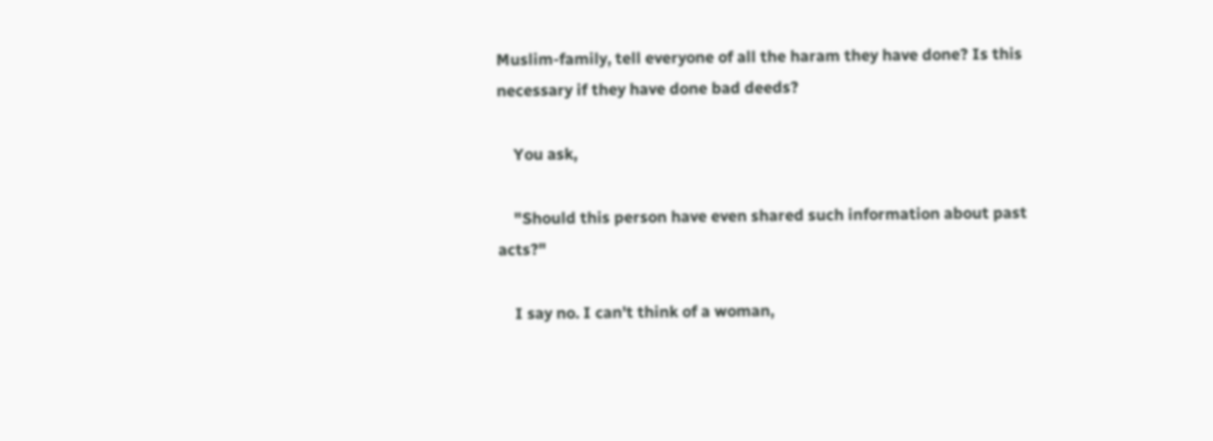Muslim-family, tell everyone of all the haram they have done? Is this necessary if they have done bad deeds?

    You ask,

    "Should this person have even shared such information about past acts?"

    I say no. I can't think of a woman,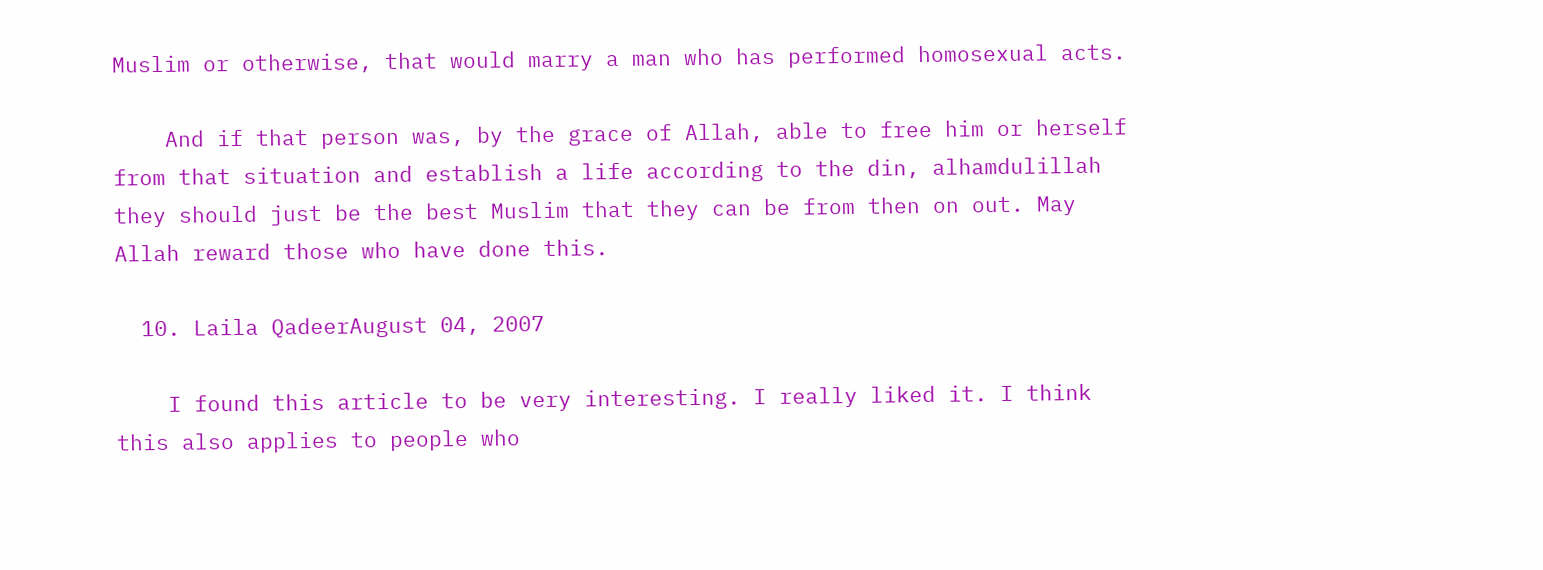Muslim or otherwise, that would marry a man who has performed homosexual acts.

    And if that person was, by the grace of Allah, able to free him or herself from that situation and establish a life according to the din, alhamdulillah they should just be the best Muslim that they can be from then on out. May Allah reward those who have done this.

  10. Laila QadeerAugust 04, 2007

    I found this article to be very interesting. I really liked it. I think this also applies to people who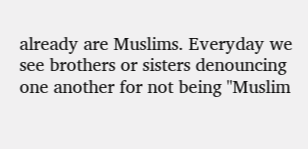already are Muslims. Everyday we see brothers or sisters denouncing one another for not being "Muslim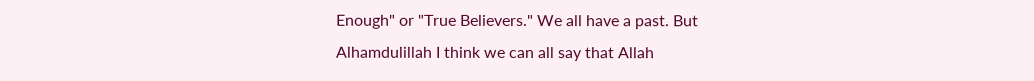Enough" or "True Believers." We all have a past. But Alhamdulillah I think we can all say that Allah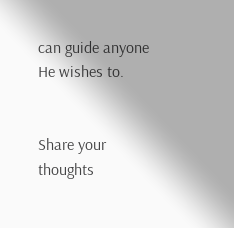can guide anyone He wishes to.


Share your thoughts